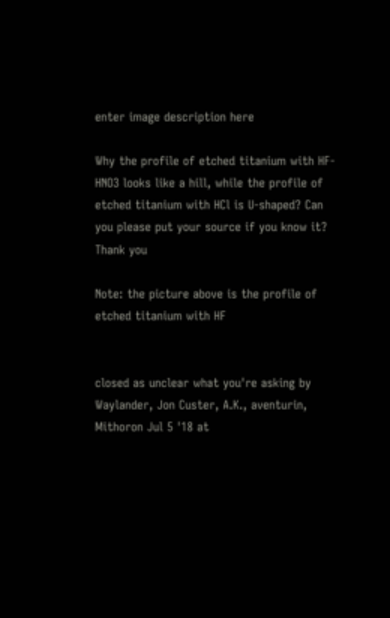enter image description here

Why the profile of etched titanium with HF-HNO3 looks like a hill, while the profile of etched titanium with HCl is U-shaped? Can you please put your source if you know it? Thank you

Note: the picture above is the profile of etched titanium with HF


closed as unclear what you're asking by Waylander, Jon Custer, A.K., aventurin, Mithoron Jul 5 '18 at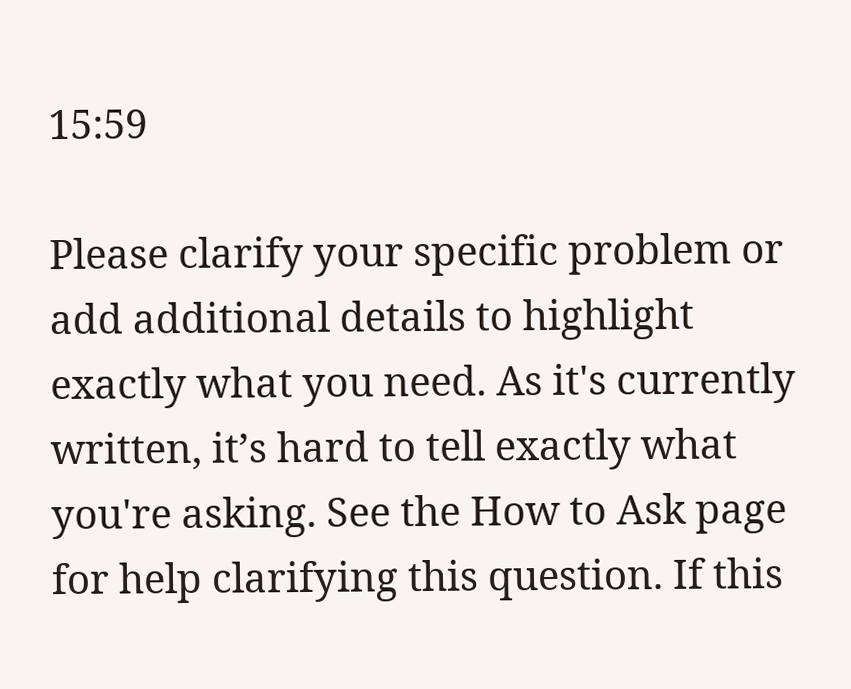15:59

Please clarify your specific problem or add additional details to highlight exactly what you need. As it's currently written, it’s hard to tell exactly what you're asking. See the How to Ask page for help clarifying this question. If this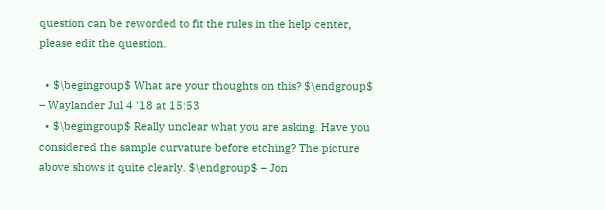question can be reworded to fit the rules in the help center, please edit the question.

  • $\begingroup$ What are your thoughts on this? $\endgroup$ – Waylander Jul 4 '18 at 15:53
  • $\begingroup$ Really unclear what you are asking. Have you considered the sample curvature before etching? The picture above shows it quite clearly. $\endgroup$ – Jon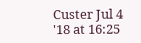Custer Jul 4 '18 at 16:25